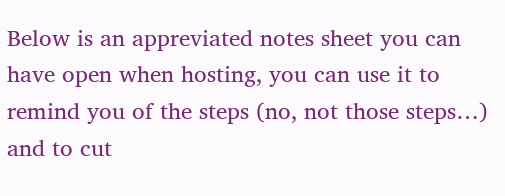Below is an appreviated notes sheet you can have open when hosting, you can use it to remind you of the steps (no, not those steps…) and to cut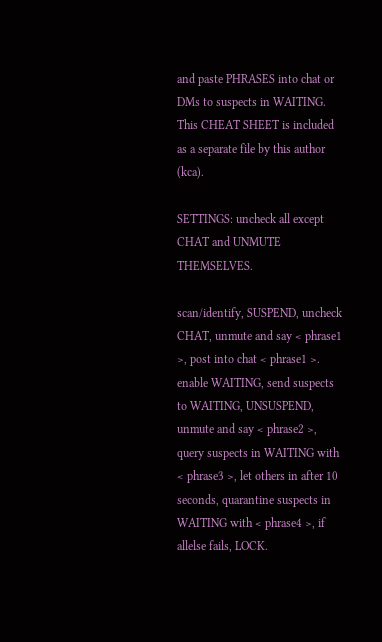and paste PHRASES into chat or DMs to suspects in WAITING.
This CHEAT SHEET is included as a separate file by this author (kca).

SETTINGS: uncheck all except CHAT and UNMUTE THEMSELVES.

scan/identify, SUSPEND, uncheck CHAT, unmute and say < phrase1 >, post into chat < phrase1 >. enable WAITING, send suspects to WAITING, UNSUSPEND, unmute and say < phrase2 >, query suspects in WAITING with < phrase3 >, let others in after 10 seconds, quarantine suspects in WAITING with < phrase4 >, if allelse fails, LOCK.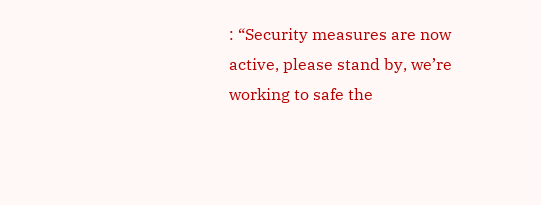: “Security measures are now active, please stand by, we’re working to safe the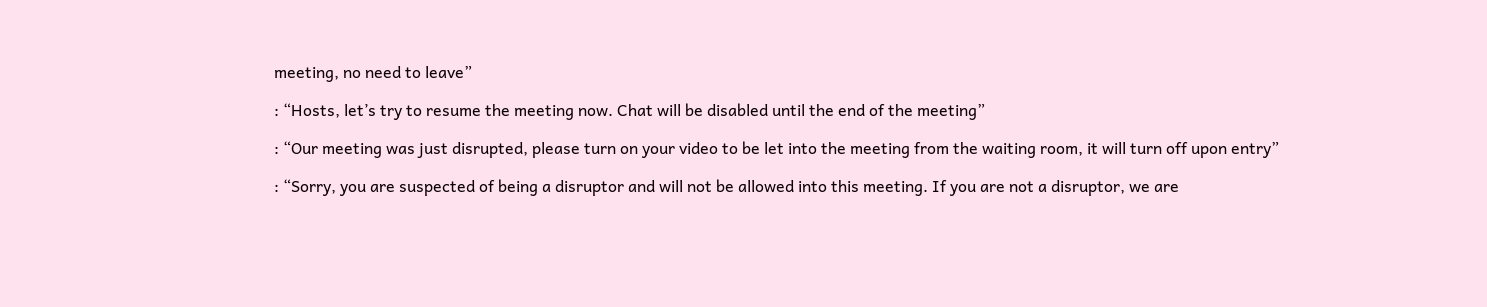meeting, no need to leave”

: “Hosts, let’s try to resume the meeting now. Chat will be disabled until the end of the meeting”

: “Our meeting was just disrupted, please turn on your video to be let into the meeting from the waiting room, it will turn off upon entry”

: “Sorry, you are suspected of being a disruptor and will not be allowed into this meeting. If you are not a disruptor, we are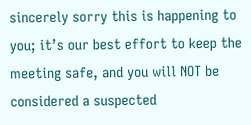sincerely sorry this is happening to you; it’s our best effort to keep the meeting safe, and you will NOT be considered a suspected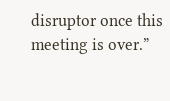disruptor once this meeting is over.”